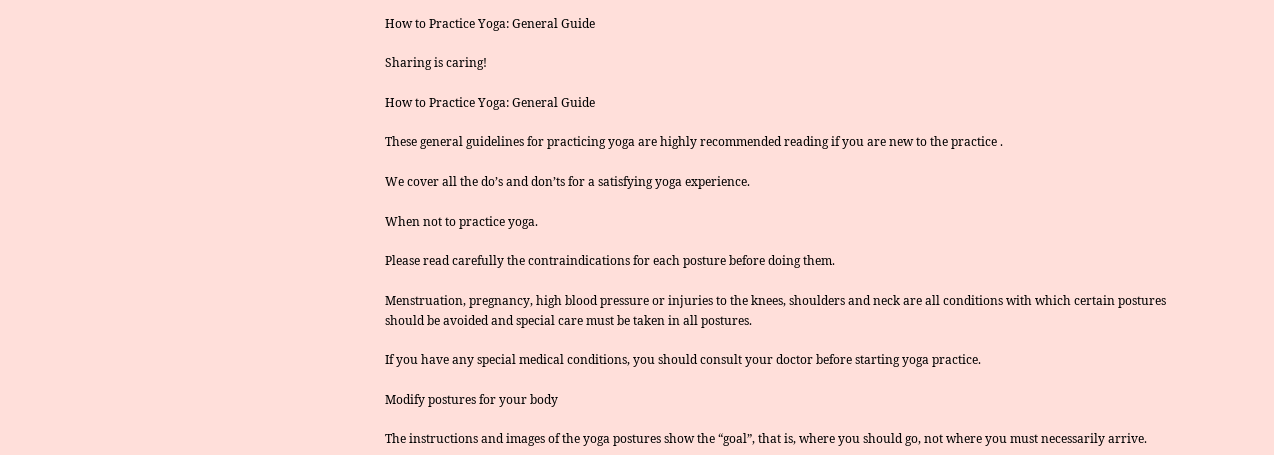How to Practice Yoga: General Guide

Sharing is caring!

How to Practice Yoga: General Guide

These general guidelines for practicing yoga are highly recommended reading if you are new to the practice .

We cover all the do’s and don’ts for a satisfying yoga experience.

When not to practice yoga.

Please read carefully the contraindications for each posture before doing them.

Menstruation, pregnancy, high blood pressure or injuries to the knees, shoulders and neck are all conditions with which certain postures should be avoided and special care must be taken in all postures.

If you have any special medical conditions, you should consult your doctor before starting yoga practice.

Modify postures for your body

The instructions and images of the yoga postures show the “goal”, that is, where you should go, not where you must necessarily arrive.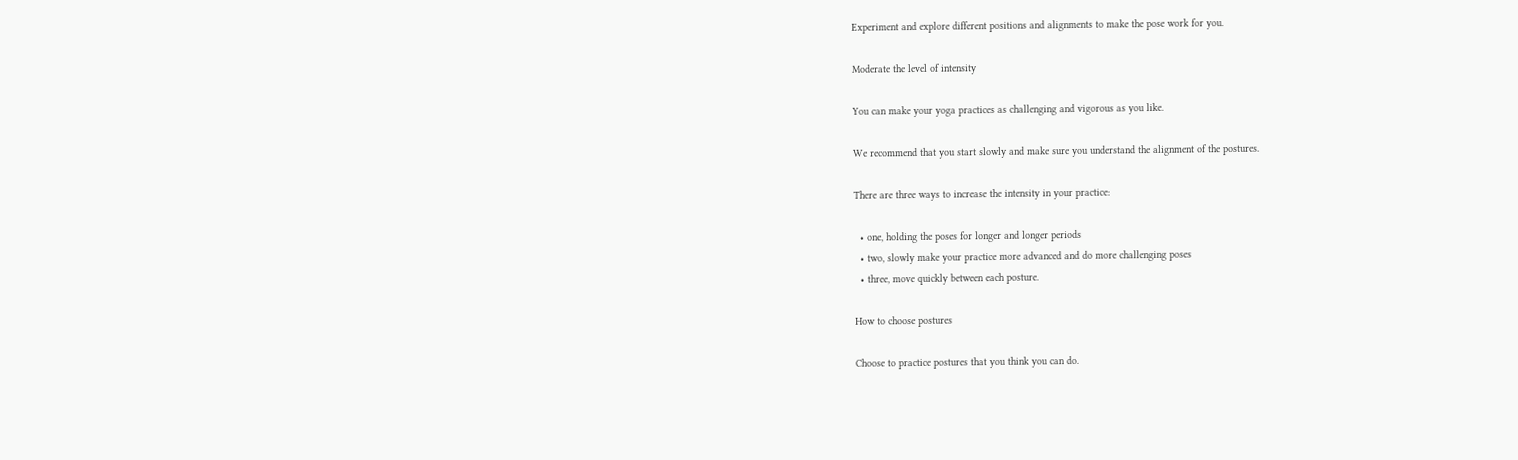Experiment and explore different positions and alignments to make the pose work for you.

Moderate the level of intensity

You can make your yoga practices as challenging and vigorous as you like.

We recommend that you start slowly and make sure you understand the alignment of the postures.

There are three ways to increase the intensity in your practice:

  • one, holding the poses for longer and longer periods
  • two, slowly make your practice more advanced and do more challenging poses
  • three, move quickly between each posture.

How to choose postures

Choose to practice postures that you think you can do.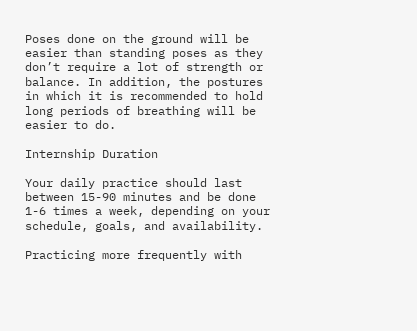Poses done on the ground will be easier than standing poses as they don’t require a lot of strength or balance. In addition, the postures in which it is recommended to hold long periods of breathing will be easier to do.

Internship Duration

Your daily practice should last between 15-90 minutes and be done 1-6 times a week, depending on your schedule, goals, and availability.

Practicing more frequently with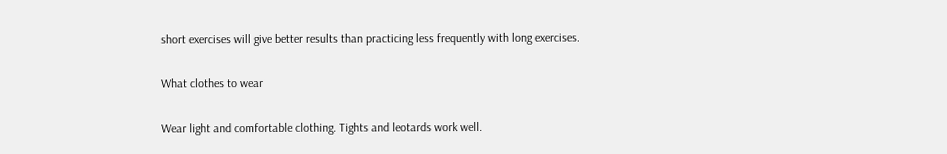short exercises will give better results than practicing less frequently with long exercises.

What clothes to wear

Wear light and comfortable clothing. Tights and leotards work well.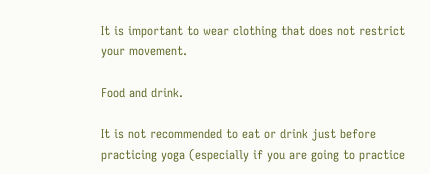It is important to wear clothing that does not restrict your movement.

Food and drink.

It is not recommended to eat or drink just before practicing yoga (especially if you are going to practice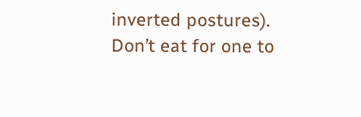inverted postures). Don’t eat for one to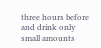three hours before and drink only small amounts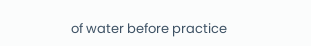of water before practice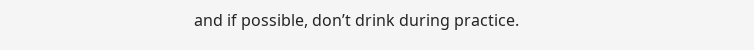and if possible, don’t drink during practice.